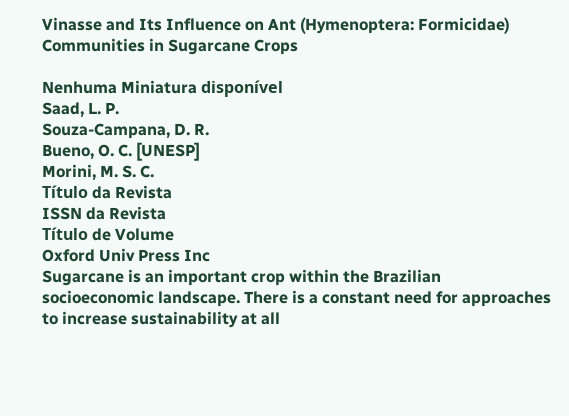Vinasse and Its Influence on Ant (Hymenoptera: Formicidae) Communities in Sugarcane Crops

Nenhuma Miniatura disponível
Saad, L. P.
Souza-Campana, D. R.
Bueno, O. C. [UNESP]
Morini, M. S. C.
Título da Revista
ISSN da Revista
Título de Volume
Oxford Univ Press Inc
Sugarcane is an important crop within the Brazilian socioeconomic landscape. There is a constant need for approaches to increase sustainability at all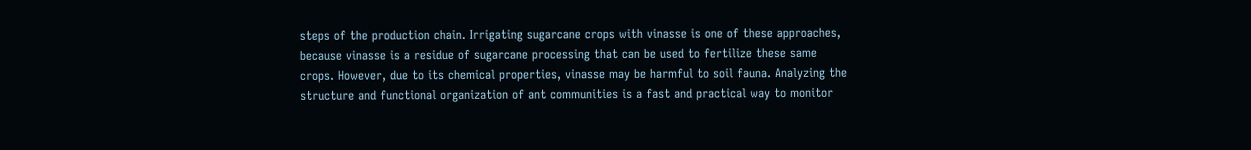steps of the production chain. Irrigating sugarcane crops with vinasse is one of these approaches, because vinasse is a residue of sugarcane processing that can be used to fertilize these same crops. However, due to its chemical properties, vinasse may be harmful to soil fauna. Analyzing the structure and functional organization of ant communities is a fast and practical way to monitor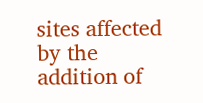sites affected by the addition of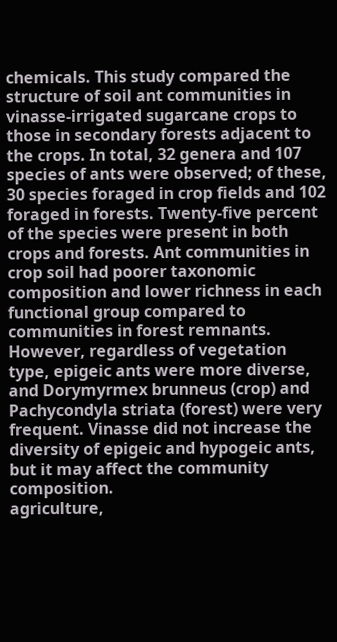chemicals. This study compared the structure of soil ant communities in vinasse-irrigated sugarcane crops to those in secondary forests adjacent to the crops. In total, 32 genera and 107 species of ants were observed; of these, 30 species foraged in crop fields and 102 foraged in forests. Twenty-five percent of the species were present in both crops and forests. Ant communities in crop soil had poorer taxonomic composition and lower richness in each functional group compared to communities in forest remnants. However, regardless of vegetation type, epigeic ants were more diverse, and Dorymyrmex brunneus (crop) and Pachycondyla striata (forest) were very frequent. Vinasse did not increase the diversity of epigeic and hypogeic ants, but it may affect the community composition.
agriculture,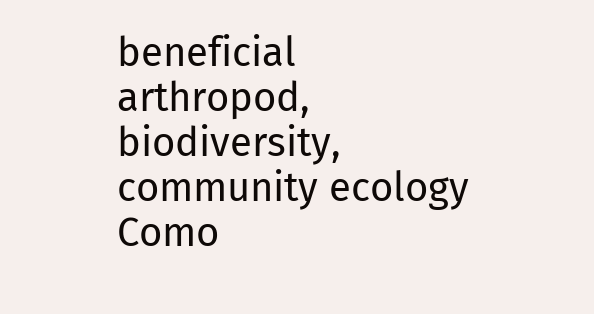beneficial arthropod, biodiversity, community ecology
Como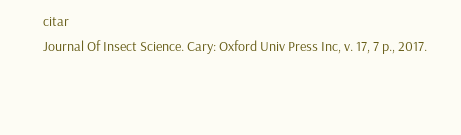citar
Journal Of Insect Science. Cary: Oxford Univ Press Inc, v. 17, 7 p., 2017.